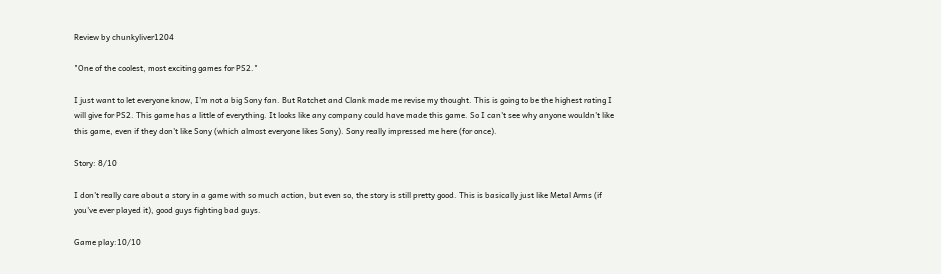Review by chunkyliver1204

"One of the coolest, most exciting games for PS2."

I just want to let everyone know, I'm not a big Sony fan. But Ratchet and Clank made me revise my thought. This is going to be the highest rating I will give for PS2. This game has a little of everything. It looks like any company could have made this game. So I can't see why anyone wouldn't like this game, even if they don't like Sony (which almost everyone likes Sony). Sony really impressed me here (for once).

Story: 8/10

I don't really care about a story in a game with so much action, but even so, the story is still pretty good. This is basically just like Metal Arms (if you've ever played it), good guys fighting bad guys.

Game play:10/10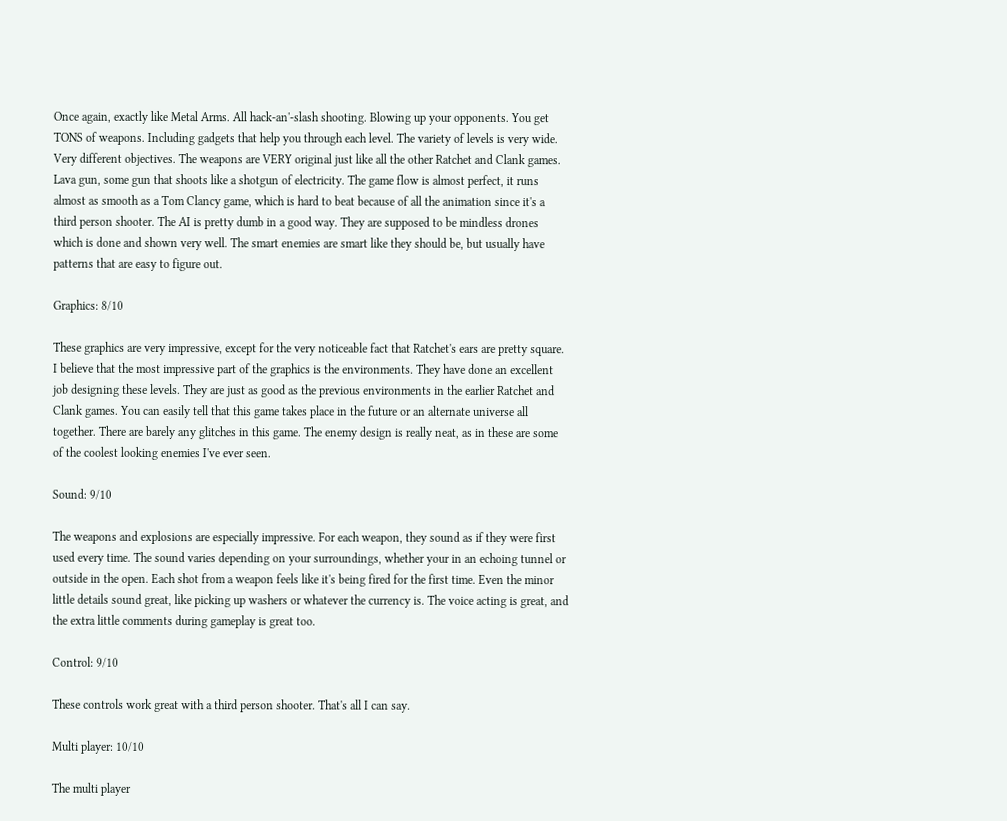Once again, exactly like Metal Arms. All hack-an'-slash shooting. Blowing up your opponents. You get TONS of weapons. Including gadgets that help you through each level. The variety of levels is very wide. Very different objectives. The weapons are VERY original just like all the other Ratchet and Clank games. Lava gun, some gun that shoots like a shotgun of electricity. The game flow is almost perfect, it runs almost as smooth as a Tom Clancy game, which is hard to beat because of all the animation since it's a third person shooter. The AI is pretty dumb in a good way. They are supposed to be mindless drones which is done and shown very well. The smart enemies are smart like they should be, but usually have patterns that are easy to figure out.

Graphics: 8/10

These graphics are very impressive, except for the very noticeable fact that Ratchet's ears are pretty square. I believe that the most impressive part of the graphics is the environments. They have done an excellent job designing these levels. They are just as good as the previous environments in the earlier Ratchet and Clank games. You can easily tell that this game takes place in the future or an alternate universe all together. There are barely any glitches in this game. The enemy design is really neat, as in these are some of the coolest looking enemies I've ever seen.

Sound: 9/10

The weapons and explosions are especially impressive. For each weapon, they sound as if they were first used every time. The sound varies depending on your surroundings, whether your in an echoing tunnel or outside in the open. Each shot from a weapon feels like it's being fired for the first time. Even the minor little details sound great, like picking up washers or whatever the currency is. The voice acting is great, and the extra little comments during gameplay is great too.

Control: 9/10

These controls work great with a third person shooter. That's all I can say.

Multi player: 10/10

The multi player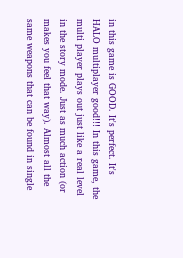in this game is GOOD. It's perfect. It's HALO multiplayer good!!! In this game, the multi player plays out just like a real level in the story mode. Just as much action (or makes you feel that way). Almost all the same weapons that can be found in single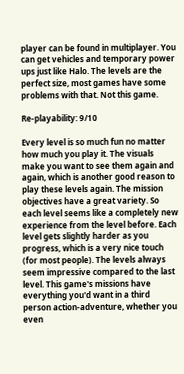player can be found in multiplayer. You can get vehicles and temporary power ups just like Halo. The levels are the perfect size, most games have some problems with that. Not this game.

Re-playability: 9/10

Every level is so much fun no matter how much you play it. The visuals make you want to see them again and again, which is another good reason to play these levels again. The mission objectives have a great variety. So each level seems like a completely new experience from the level before. Each level gets slightly harder as you progress, which is a very nice touch (for most people). The levels always seem impressive compared to the last level. This game's missions have everything you'd want in a third person action-adventure, whether you even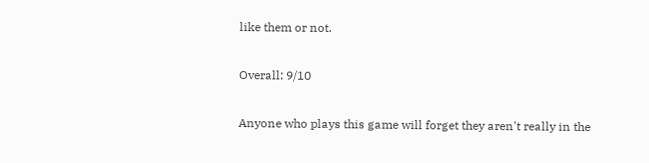like them or not.

Overall: 9/10

Anyone who plays this game will forget they aren't really in the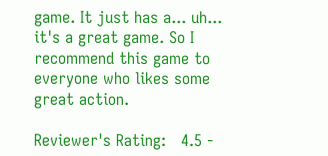game. It just has a... uh... it's a great game. So I recommend this game to everyone who likes some great action.

Reviewer's Rating:   4.5 -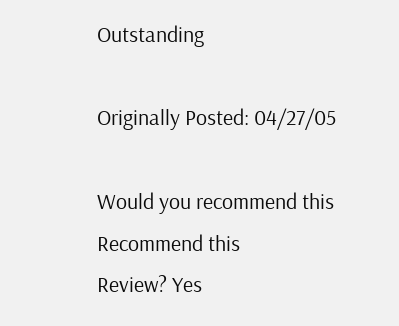Outstanding

Originally Posted: 04/27/05

Would you recommend this
Recommend this
Review? Yes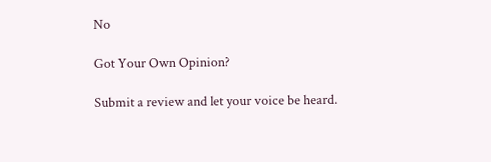No

Got Your Own Opinion?

Submit a review and let your voice be heard.